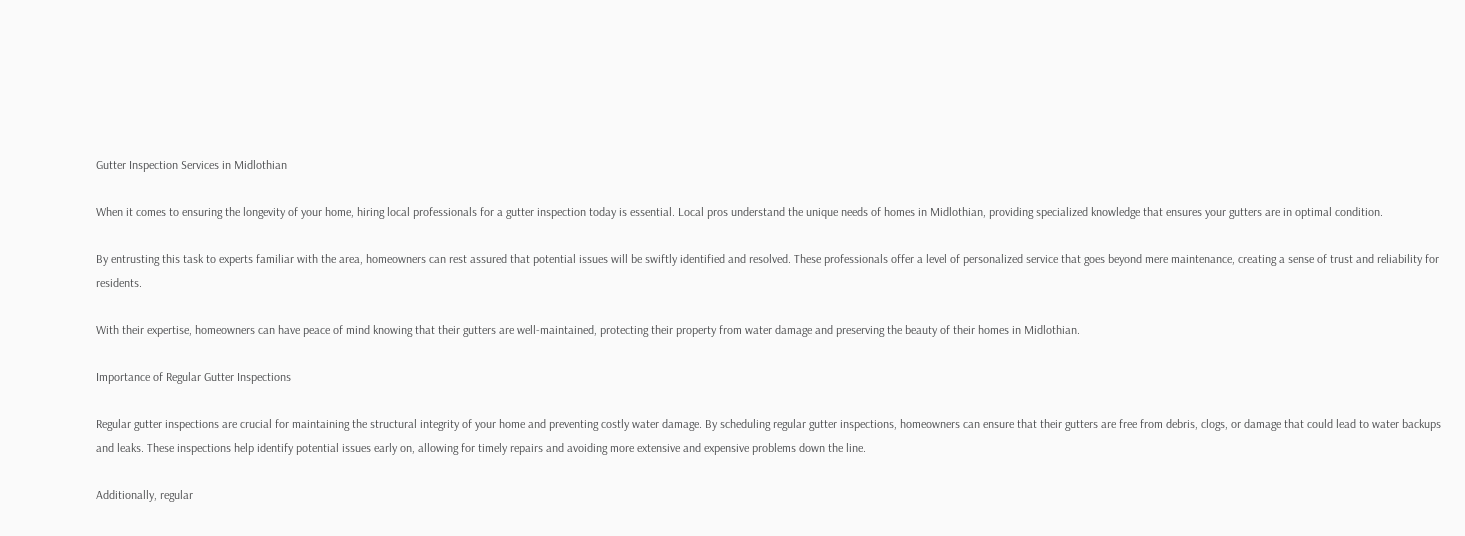Gutter Inspection Services in Midlothian

When it comes to ensuring the longevity of your home, hiring local professionals for a gutter inspection today is essential. Local pros understand the unique needs of homes in Midlothian, providing specialized knowledge that ensures your gutters are in optimal condition.

By entrusting this task to experts familiar with the area, homeowners can rest assured that potential issues will be swiftly identified and resolved. These professionals offer a level of personalized service that goes beyond mere maintenance, creating a sense of trust and reliability for residents.

With their expertise, homeowners can have peace of mind knowing that their gutters are well-maintained, protecting their property from water damage and preserving the beauty of their homes in Midlothian.

Importance of Regular Gutter Inspections

Regular gutter inspections are crucial for maintaining the structural integrity of your home and preventing costly water damage. By scheduling regular gutter inspections, homeowners can ensure that their gutters are free from debris, clogs, or damage that could lead to water backups and leaks. These inspections help identify potential issues early on, allowing for timely repairs and avoiding more extensive and expensive problems down the line.

Additionally, regular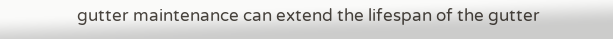gutter maintenance can extend the lifespan of the gutter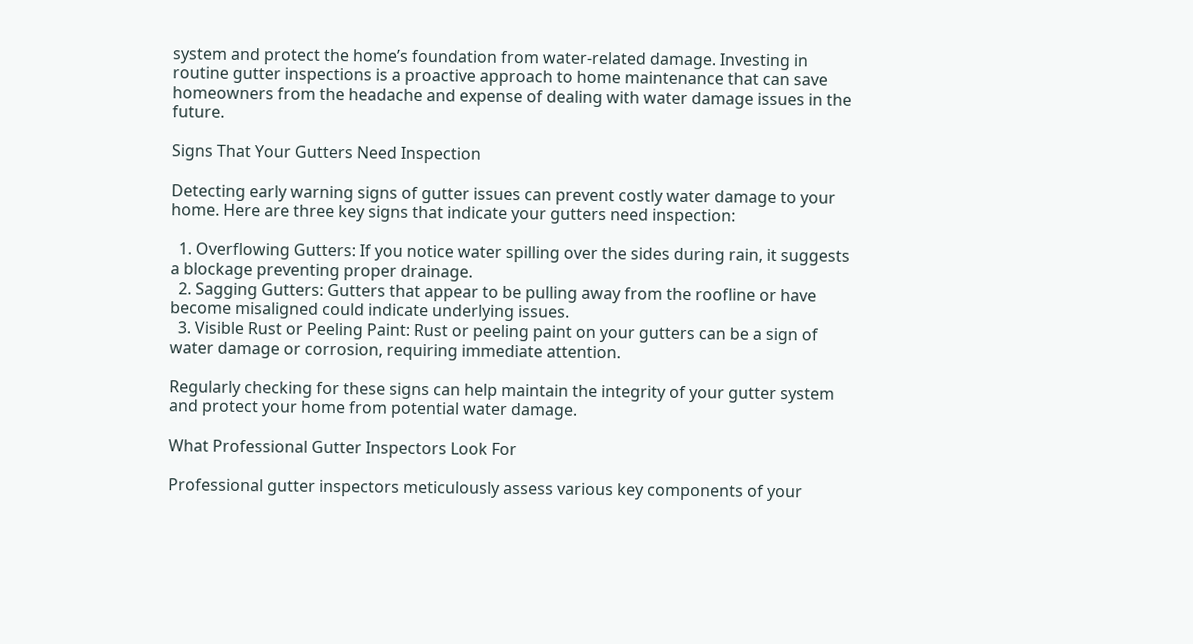system and protect the home’s foundation from water-related damage. Investing in routine gutter inspections is a proactive approach to home maintenance that can save homeowners from the headache and expense of dealing with water damage issues in the future.

Signs That Your Gutters Need Inspection

Detecting early warning signs of gutter issues can prevent costly water damage to your home. Here are three key signs that indicate your gutters need inspection:

  1. Overflowing Gutters: If you notice water spilling over the sides during rain, it suggests a blockage preventing proper drainage.
  2. Sagging Gutters: Gutters that appear to be pulling away from the roofline or have become misaligned could indicate underlying issues.
  3. Visible Rust or Peeling Paint: Rust or peeling paint on your gutters can be a sign of water damage or corrosion, requiring immediate attention.

Regularly checking for these signs can help maintain the integrity of your gutter system and protect your home from potential water damage.

What Professional Gutter Inspectors Look For

Professional gutter inspectors meticulously assess various key components of your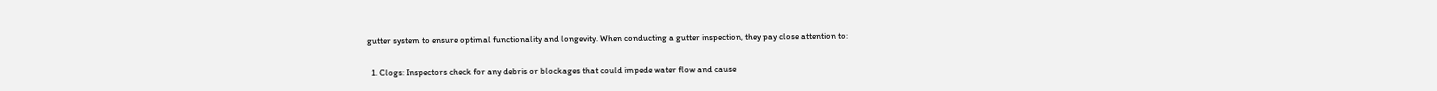gutter system to ensure optimal functionality and longevity. When conducting a gutter inspection, they pay close attention to:

  1. Clogs: Inspectors check for any debris or blockages that could impede water flow and cause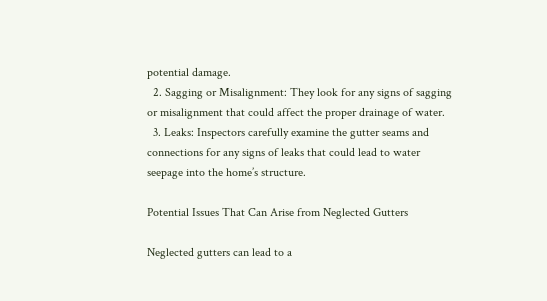potential damage.
  2. Sagging or Misalignment: They look for any signs of sagging or misalignment that could affect the proper drainage of water.
  3. Leaks: Inspectors carefully examine the gutter seams and connections for any signs of leaks that could lead to water seepage into the home’s structure.

Potential Issues That Can Arise from Neglected Gutters

Neglected gutters can lead to a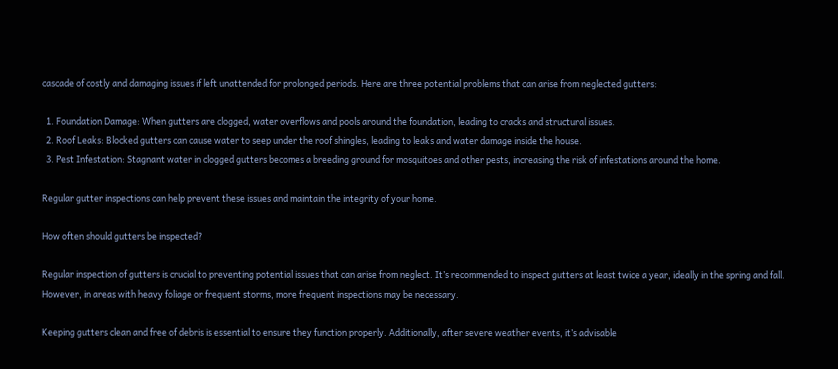cascade of costly and damaging issues if left unattended for prolonged periods. Here are three potential problems that can arise from neglected gutters:

  1. Foundation Damage: When gutters are clogged, water overflows and pools around the foundation, leading to cracks and structural issues.
  2. Roof Leaks: Blocked gutters can cause water to seep under the roof shingles, leading to leaks and water damage inside the house.
  3. Pest Infestation: Stagnant water in clogged gutters becomes a breeding ground for mosquitoes and other pests, increasing the risk of infestations around the home.

Regular gutter inspections can help prevent these issues and maintain the integrity of your home.

How often should gutters be inspected?

Regular inspection of gutters is crucial to preventing potential issues that can arise from neglect. It’s recommended to inspect gutters at least twice a year, ideally in the spring and fall. However, in areas with heavy foliage or frequent storms, more frequent inspections may be necessary.

Keeping gutters clean and free of debris is essential to ensure they function properly. Additionally, after severe weather events, it’s advisable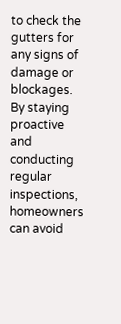to check the gutters for any signs of damage or blockages. By staying proactive and conducting regular inspections, homeowners can avoid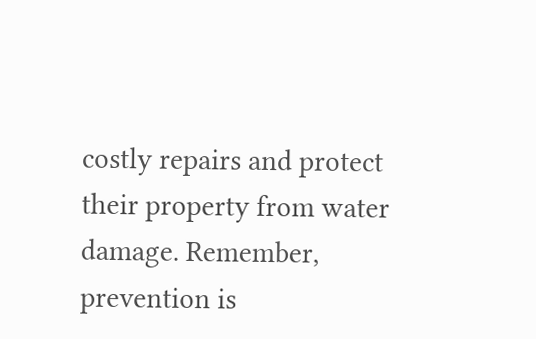costly repairs and protect their property from water damage. Remember, prevention is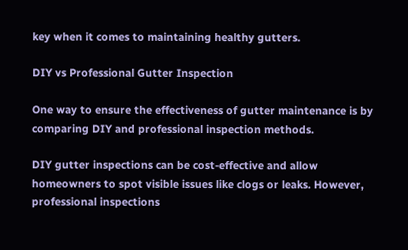key when it comes to maintaining healthy gutters.

DIY vs Professional Gutter Inspection

One way to ensure the effectiveness of gutter maintenance is by comparing DIY and professional inspection methods.

DIY gutter inspections can be cost-effective and allow homeowners to spot visible issues like clogs or leaks. However, professional inspections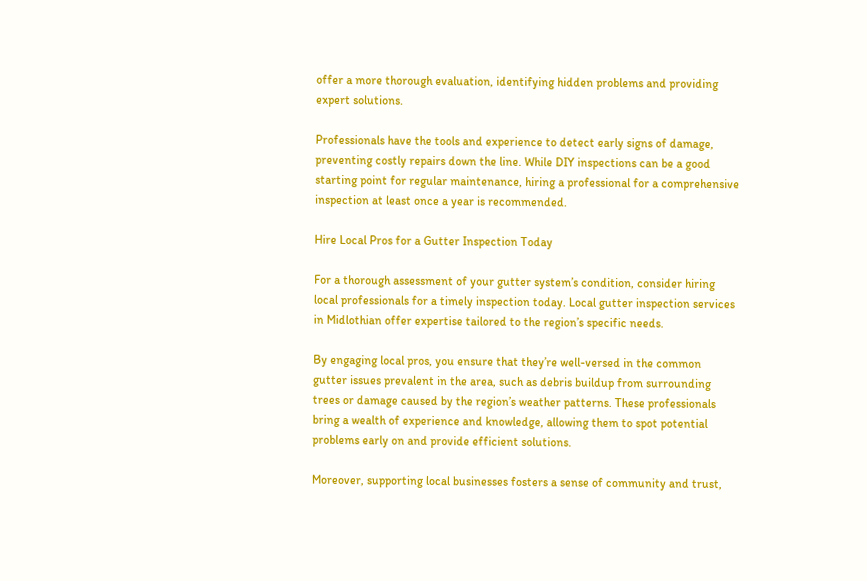offer a more thorough evaluation, identifying hidden problems and providing expert solutions.

Professionals have the tools and experience to detect early signs of damage, preventing costly repairs down the line. While DIY inspections can be a good starting point for regular maintenance, hiring a professional for a comprehensive inspection at least once a year is recommended.

Hire Local Pros for a Gutter Inspection Today

For a thorough assessment of your gutter system’s condition, consider hiring local professionals for a timely inspection today. Local gutter inspection services in Midlothian offer expertise tailored to the region’s specific needs.

By engaging local pros, you ensure that they’re well-versed in the common gutter issues prevalent in the area, such as debris buildup from surrounding trees or damage caused by the region’s weather patterns. These professionals bring a wealth of experience and knowledge, allowing them to spot potential problems early on and provide efficient solutions.

Moreover, supporting local businesses fosters a sense of community and trust,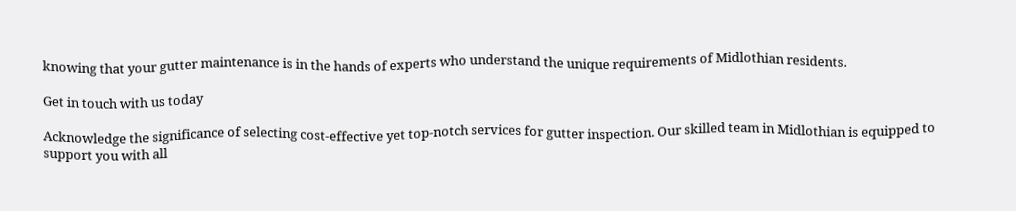knowing that your gutter maintenance is in the hands of experts who understand the unique requirements of Midlothian residents.

Get in touch with us today

Acknowledge the significance of selecting cost-effective yet top-notch services for gutter inspection. Our skilled team in Midlothian is equipped to support you with all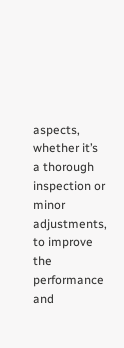aspects, whether it’s a thorough inspection or minor adjustments, to improve the performance and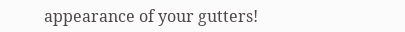appearance of your gutters!